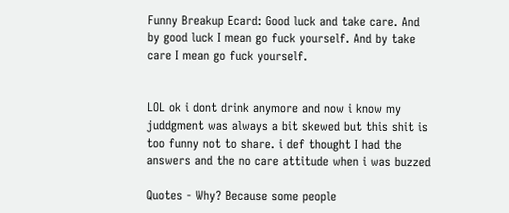Funny Breakup Ecard: Good luck and take care. And by good luck I mean go fuck yourself. And by take care I mean go fuck yourself.


LOL ok i dont drink anymore and now i know my juddgment was always a bit skewed but this shit is too funny not to share. i def thought I had the answers and the no care attitude when i was buzzed

Quotes - Why? Because some people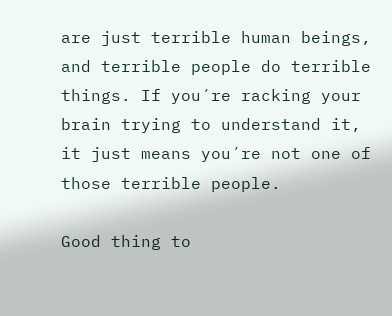are just terrible human beings, and terrible people do terrible things. If you´re racking your brain trying to understand it, it just means you´re not one of those terrible people.

Good thing to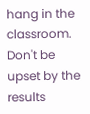hang in the classroom. Don't be upset by the results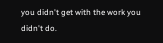you didn't get with the work you didn't do.